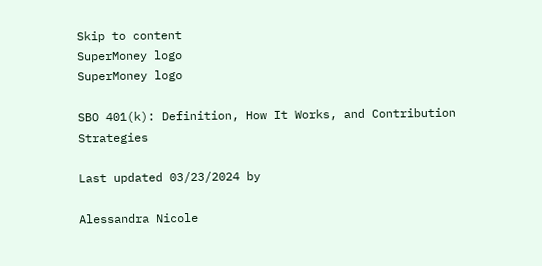Skip to content
SuperMoney logo
SuperMoney logo

SBO 401(k): Definition, How It Works, and Contribution Strategies

Last updated 03/23/2024 by

Alessandra Nicole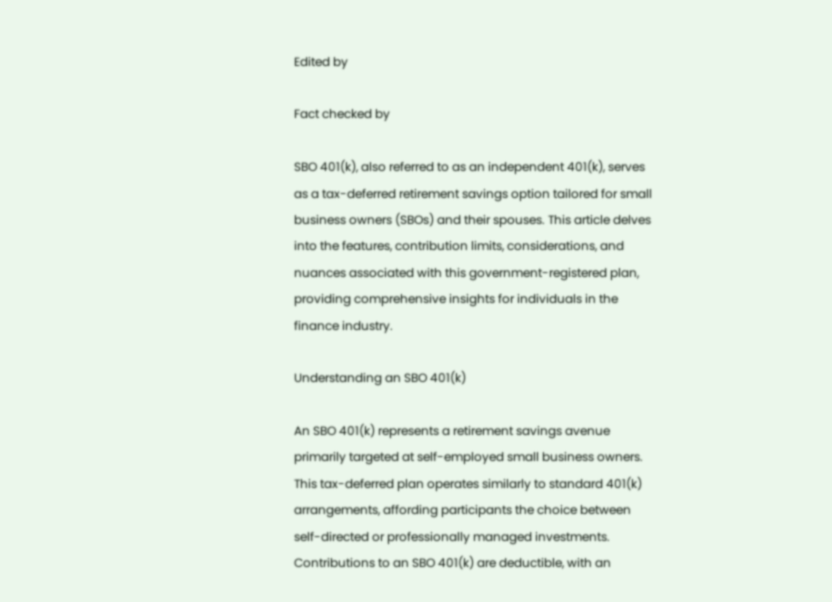Edited by

Fact checked by

SBO 401(k), also referred to as an independent 401(k), serves as a tax-deferred retirement savings option tailored for small business owners (SBOs) and their spouses. This article delves into the features, contribution limits, considerations, and nuances associated with this government-registered plan, providing comprehensive insights for individuals in the finance industry.

Understanding an SBO 401(k)

An SBO 401(k) represents a retirement savings avenue primarily targeted at self-employed small business owners. This tax-deferred plan operates similarly to standard 401(k) arrangements, affording participants the choice between self-directed or professionally managed investments. Contributions to an SBO 401(k) are deductible, with an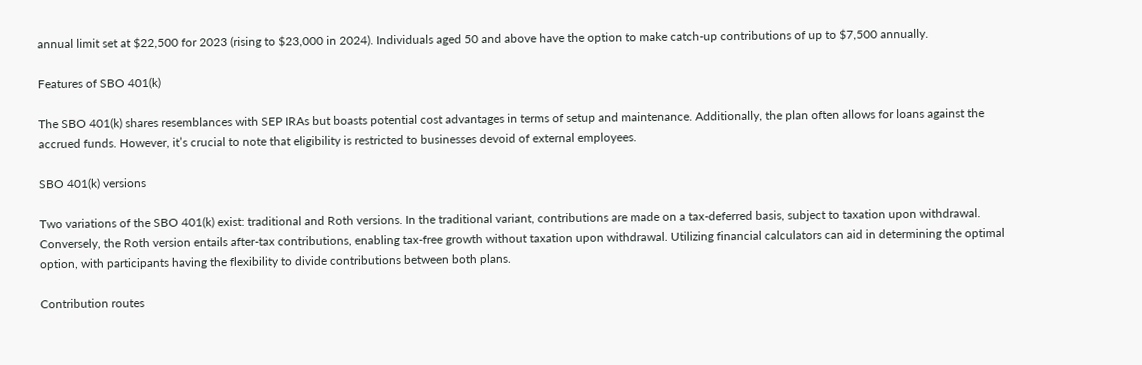annual limit set at $22,500 for 2023 (rising to $23,000 in 2024). Individuals aged 50 and above have the option to make catch-up contributions of up to $7,500 annually.

Features of SBO 401(k)

The SBO 401(k) shares resemblances with SEP IRAs but boasts potential cost advantages in terms of setup and maintenance. Additionally, the plan often allows for loans against the accrued funds. However, it’s crucial to note that eligibility is restricted to businesses devoid of external employees.

SBO 401(k) versions

Two variations of the SBO 401(k) exist: traditional and Roth versions. In the traditional variant, contributions are made on a tax-deferred basis, subject to taxation upon withdrawal. Conversely, the Roth version entails after-tax contributions, enabling tax-free growth without taxation upon withdrawal. Utilizing financial calculators can aid in determining the optimal option, with participants having the flexibility to divide contributions between both plans.

Contribution routes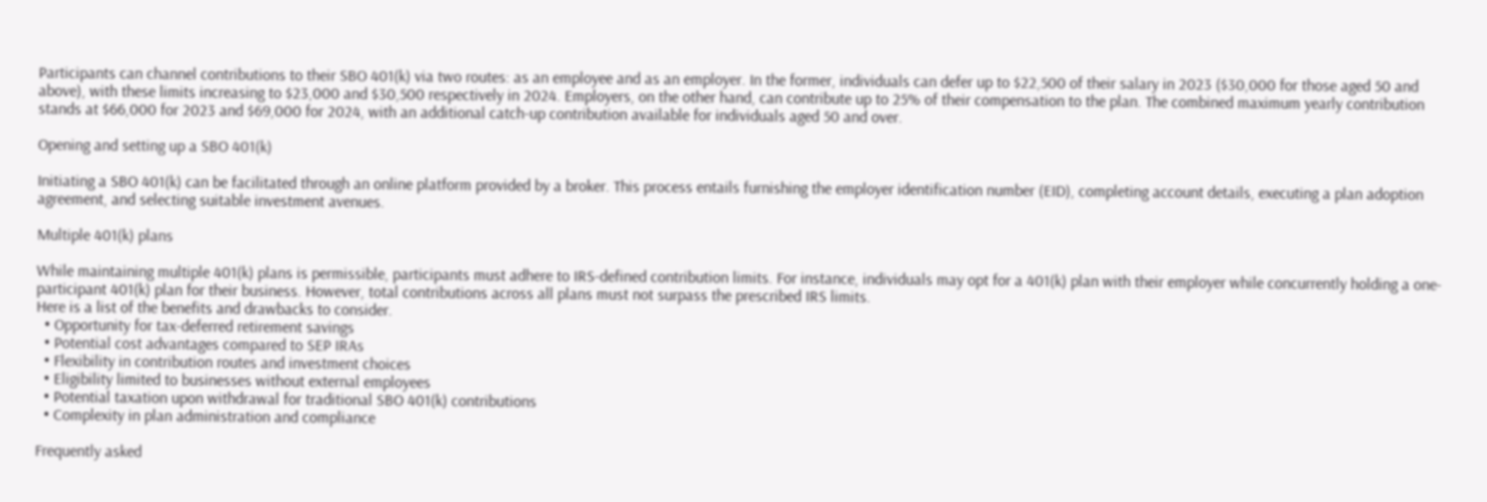Participants can channel contributions to their SBO 401(k) via two routes: as an employee and as an employer. In the former, individuals can defer up to $22,500 of their salary in 2023 ($30,000 for those aged 50 and above), with these limits increasing to $23,000 and $30,500 respectively in 2024. Employers, on the other hand, can contribute up to 25% of their compensation to the plan. The combined maximum yearly contribution stands at $66,000 for 2023 and $69,000 for 2024, with an additional catch-up contribution available for individuals aged 50 and over.

Opening and setting up a SBO 401(k)

Initiating a SBO 401(k) can be facilitated through an online platform provided by a broker. This process entails furnishing the employer identification number (EID), completing account details, executing a plan adoption agreement, and selecting suitable investment avenues.

Multiple 401(k) plans

While maintaining multiple 401(k) plans is permissible, participants must adhere to IRS-defined contribution limits. For instance, individuals may opt for a 401(k) plan with their employer while concurrently holding a one-participant 401(k) plan for their business. However, total contributions across all plans must not surpass the prescribed IRS limits.
Here is a list of the benefits and drawbacks to consider.
  • Opportunity for tax-deferred retirement savings
  • Potential cost advantages compared to SEP IRAs
  • Flexibility in contribution routes and investment choices
  • Eligibility limited to businesses without external employees
  • Potential taxation upon withdrawal for traditional SBO 401(k) contributions
  • Complexity in plan administration and compliance

Frequently asked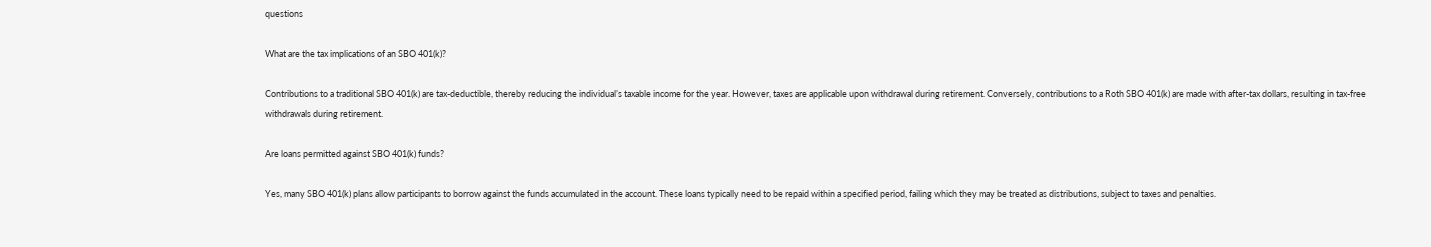questions

What are the tax implications of an SBO 401(k)?

Contributions to a traditional SBO 401(k) are tax-deductible, thereby reducing the individual’s taxable income for the year. However, taxes are applicable upon withdrawal during retirement. Conversely, contributions to a Roth SBO 401(k) are made with after-tax dollars, resulting in tax-free withdrawals during retirement.

Are loans permitted against SBO 401(k) funds?

Yes, many SBO 401(k) plans allow participants to borrow against the funds accumulated in the account. These loans typically need to be repaid within a specified period, failing which they may be treated as distributions, subject to taxes and penalties.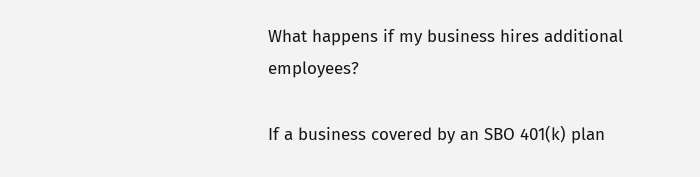What happens if my business hires additional employees?

If a business covered by an SBO 401(k) plan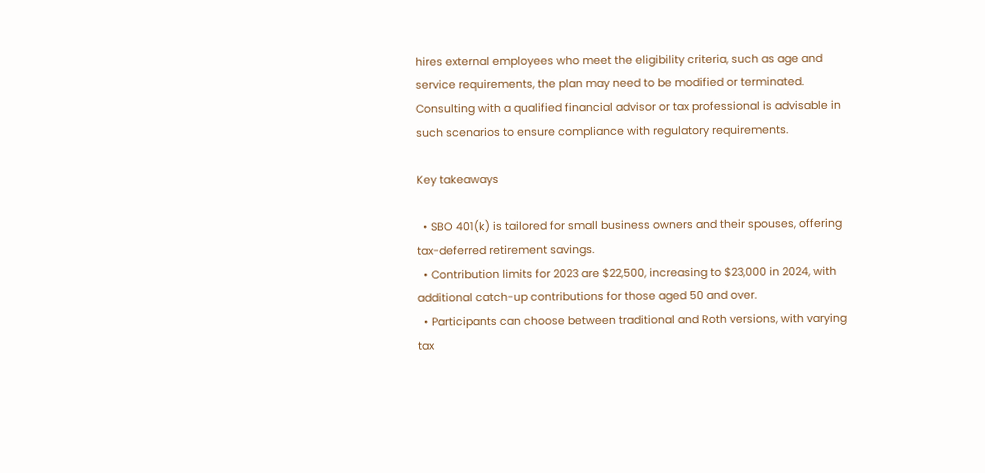hires external employees who meet the eligibility criteria, such as age and service requirements, the plan may need to be modified or terminated. Consulting with a qualified financial advisor or tax professional is advisable in such scenarios to ensure compliance with regulatory requirements.

Key takeaways

  • SBO 401(k) is tailored for small business owners and their spouses, offering tax-deferred retirement savings.
  • Contribution limits for 2023 are $22,500, increasing to $23,000 in 2024, with additional catch-up contributions for those aged 50 and over.
  • Participants can choose between traditional and Roth versions, with varying tax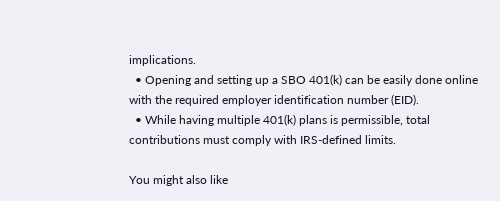implications.
  • Opening and setting up a SBO 401(k) can be easily done online with the required employer identification number (EID).
  • While having multiple 401(k) plans is permissible, total contributions must comply with IRS-defined limits.

You might also like